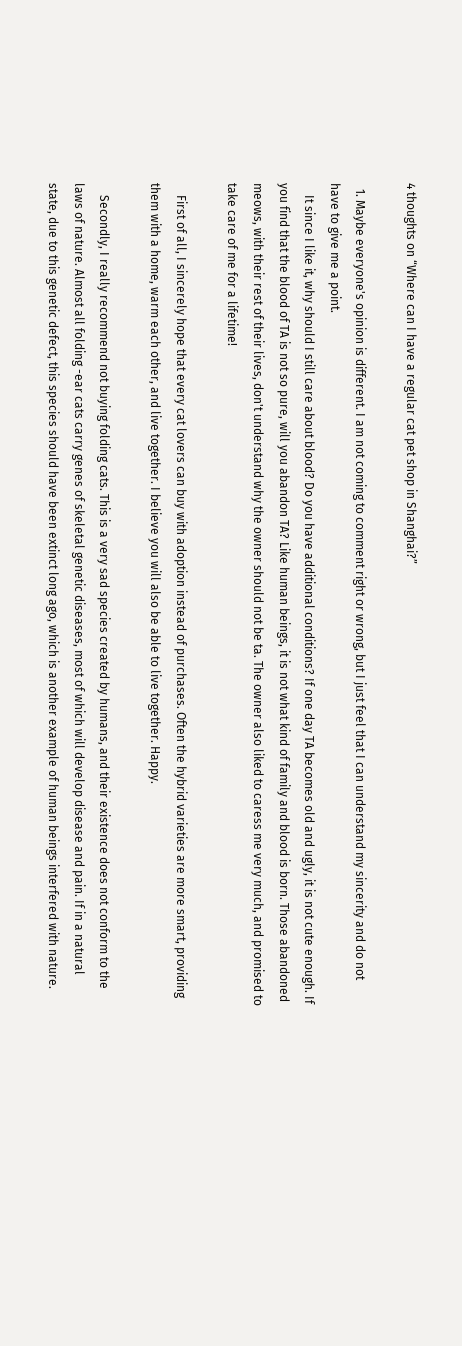4 thoughts on “Where can I have a regular cat pet shop in Shanghai?”

  1. Maybe everyone's opinion is different. I am not coming to comment right or wrong, but I just feel that I can understand my sincerity and do not have to give me a point.
    It since I like it, why should I still care about blood? Do you have additional conditions? If one day TA becomes old and ugly, it is not cute enough. If you find that the blood of TA is not so pure, will you abandon TA? Like human beings, it is not what kind of family and blood is born. Those abandoned meows, with their rest of their lives, don't understand why the owner should not be ta. The owner also liked to caress me very much, and promised to take care of me for a lifetime!

    First of all, I sincerely hope that every cat lovers can buy with adoption instead of purchases. Often the hybrid varieties are more smart, providing them with a home, warm each other, and live together. I believe you will also be able to live together. Happy.

    Secondly, I really recommend not buying folding cats. This is a very sad species created by humans, and their existence does not conform to the laws of nature. Almost all folding -ear cats carry genes of skeletal genetic diseases, most of which will develop disease and pain. If in a natural state, due to this genetic defect, this species should have been extinct long ago, which is another example of human beings interfered with nature.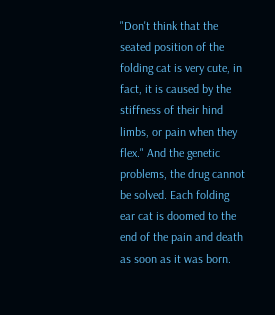"Don't think that the seated position of the folding cat is very cute, in fact, it is caused by the stiffness of their hind limbs, or pain when they flex." And the genetic problems, the drug cannot be solved. Each folding ear cat is doomed to the end of the pain and death as soon as it was born.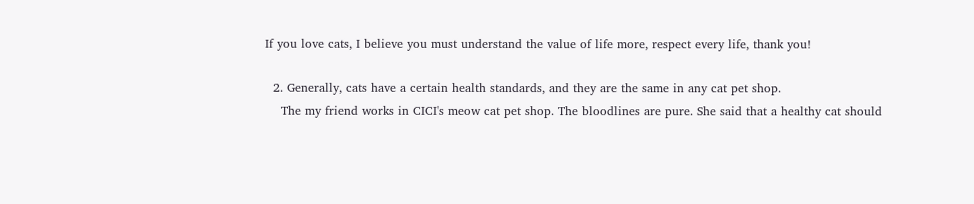If you love cats, I believe you must understand the value of life more, respect every life, thank you!

  2. Generally, cats have a certain health standards, and they are the same in any cat pet shop.
    The my friend works in CICI's meow cat pet shop. The bloodlines are pure. She said that a healthy cat should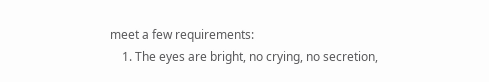meet a few requirements:
    1. The eyes are bright, no crying, no secretion,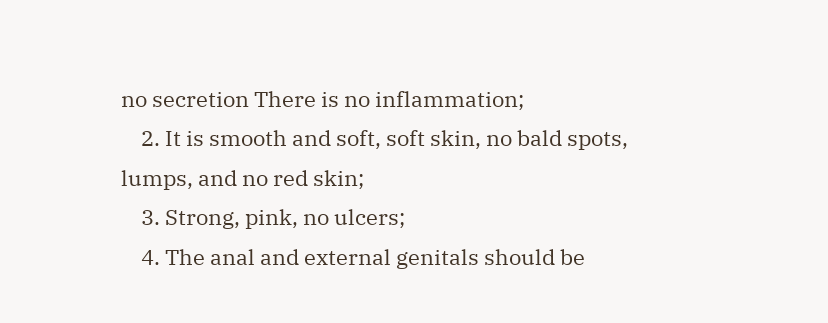no secretion There is no inflammation;
    2. It is smooth and soft, soft skin, no bald spots, lumps, and no red skin;
    3. Strong, pink, no ulcers;
    4. The anal and external genitals should be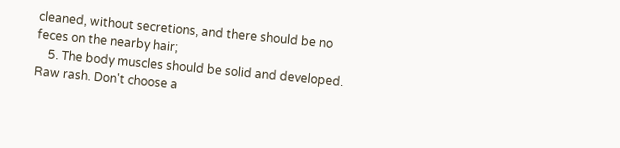cleaned, without secretions, and there should be no feces on the nearby hair;
    5. The body muscles should be solid and developed. Raw rash. Don't choose a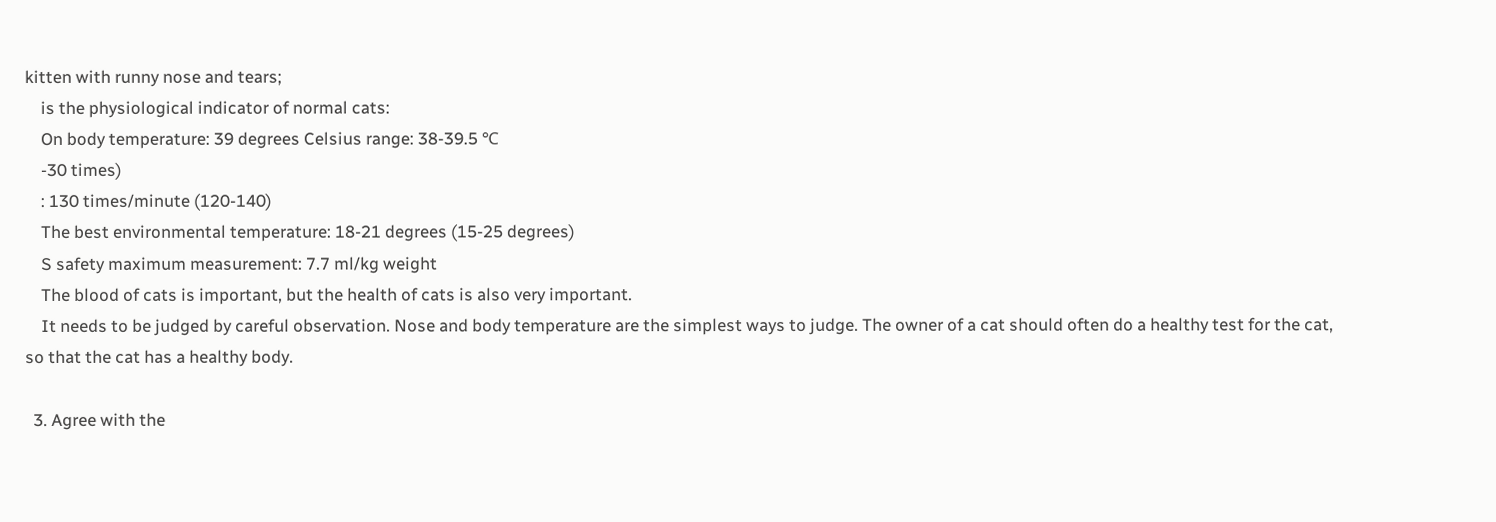kitten with runny nose and tears;
    is the physiological indicator of normal cats:
    On body temperature: 39 degrees Celsius range: 38-39.5 ℃
    -30 times)
    : 130 times/minute (120-140)
    The best environmental temperature: 18-21 degrees (15-25 degrees)
    S safety maximum measurement: 7.7 ml/kg weight
    The blood of cats is important, but the health of cats is also very important.
    It needs to be judged by careful observation. Nose and body temperature are the simplest ways to judge. The owner of a cat should often do a healthy test for the cat, so that the cat has a healthy body.

  3. Agree with the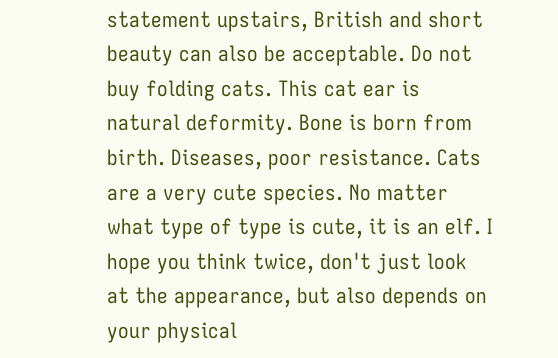statement upstairs, British and short beauty can also be acceptable. Do not buy folding cats. This cat ear is natural deformity. Bone is born from birth. Diseases, poor resistance. Cats are a very cute species. No matter what type of type is cute, it is an elf. I hope you think twice, don't just look at the appearance, but also depends on your physical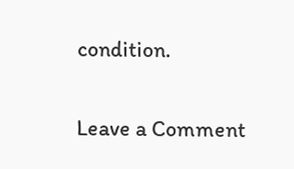condition.

Leave a Comment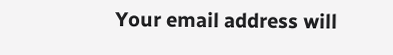Your email address will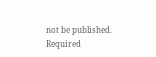not be published. Required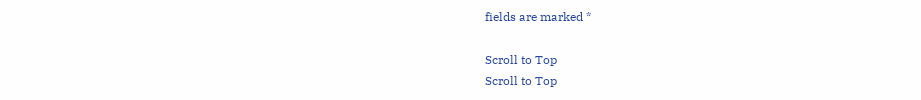fields are marked *

Scroll to Top
Scroll to Top